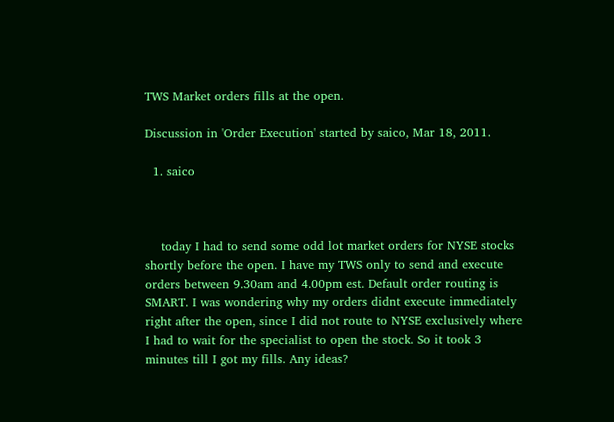TWS Market orders fills at the open.

Discussion in 'Order Execution' started by saico, Mar 18, 2011.

  1. saico



    today I had to send some odd lot market orders for NYSE stocks shortly before the open. I have my TWS only to send and execute orders between 9.30am and 4.00pm est. Default order routing is SMART. I was wondering why my orders didnt execute immediately right after the open, since I did not route to NYSE exclusively where I had to wait for the specialist to open the stock. So it took 3 minutes till I got my fills. Any ideas?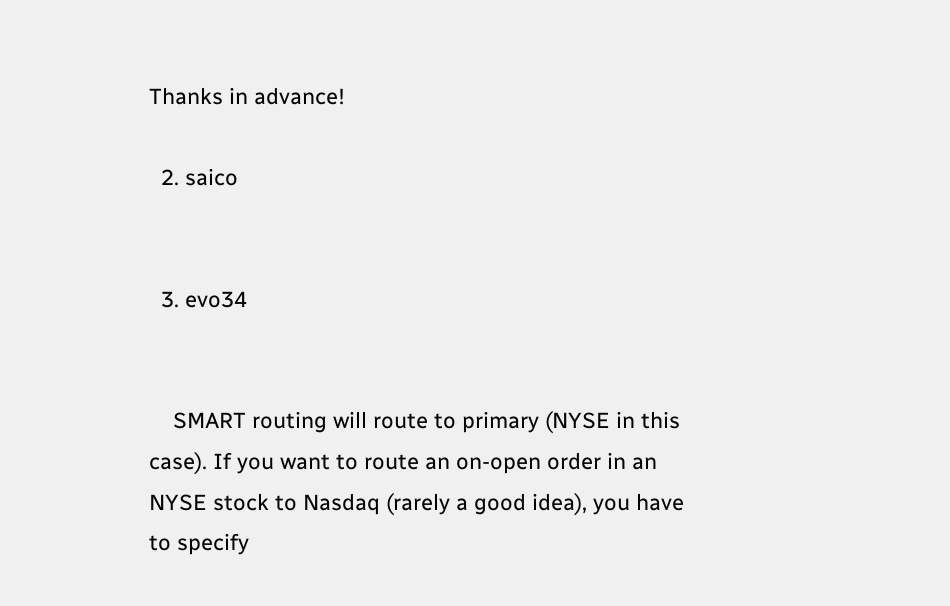Thanks in advance!

  2. saico


  3. evo34


    SMART routing will route to primary (NYSE in this case). If you want to route an on-open order in an NYSE stock to Nasdaq (rarely a good idea), you have to specify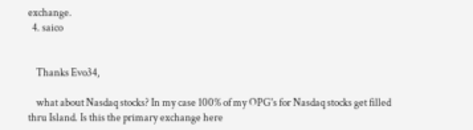exchange.
  4. saico


    Thanks Evo34,

    what about Nasdaq stocks? In my case 100% of my OPG's for Nasdaq stocks get filled thru Island. Is this the primary exchange here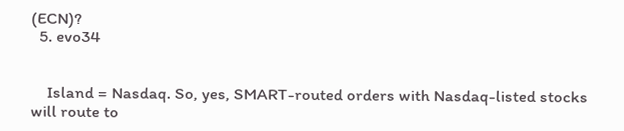(ECN)?
  5. evo34


    Island = Nasdaq. So, yes, SMART-routed orders with Nasdaq-listed stocks will route to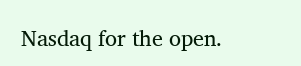Nasdaq for the open.